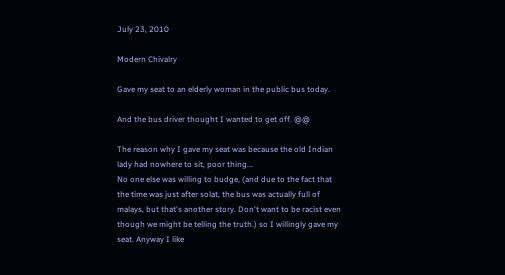July 23, 2010

Modern Chivalry

Gave my seat to an elderly woman in the public bus today.

And the bus driver thought I wanted to get off. @@

The reason why I gave my seat was because the old Indian lady had nowhere to sit, poor thing...
No one else was willing to budge, (and due to the fact that the time was just after solat, the bus was actually full of malays, but that's another story. Don't want to be racist even though we might be telling the truth.) so I willingly gave my seat. Anyway I like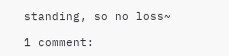standing, so no loss~

1 comment: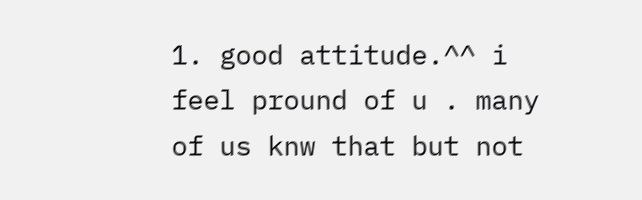1. good attitude.^^ i feel pround of u . many of us knw that but not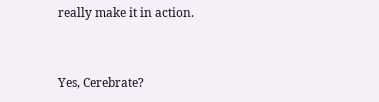really make it in action.


Yes, Cerebrate?